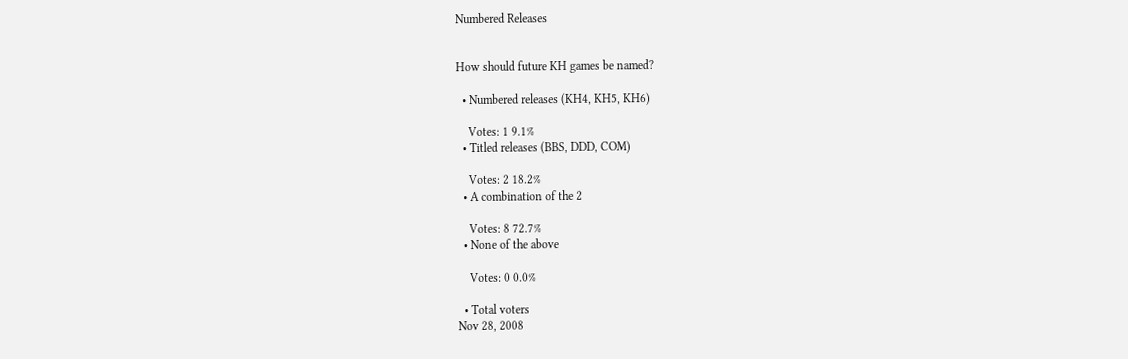Numbered Releases


How should future KH games be named?

  • Numbered releases (KH4, KH5, KH6)

    Votes: 1 9.1%
  • Titled releases (BBS, DDD, COM)

    Votes: 2 18.2%
  • A combination of the 2

    Votes: 8 72.7%
  • None of the above

    Votes: 0 0.0%

  • Total voters
Nov 28, 2008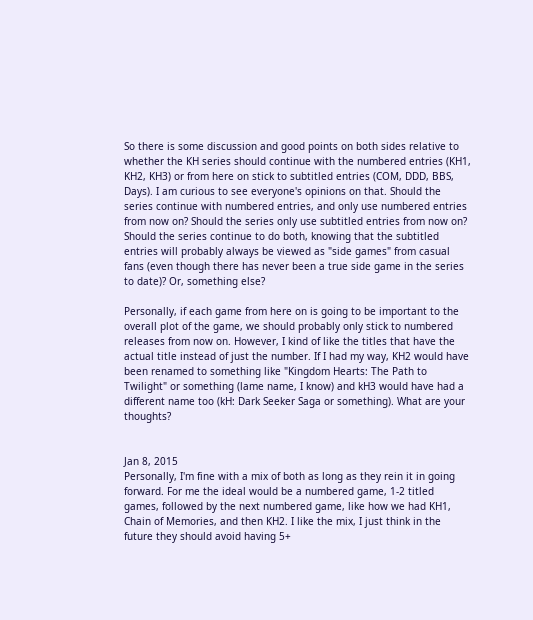So there is some discussion and good points on both sides relative to whether the KH series should continue with the numbered entries (KH1, KH2, KH3) or from here on stick to subtitled entries (COM, DDD, BBS, Days). I am curious to see everyone's opinions on that. Should the series continue with numbered entries, and only use numbered entries from now on? Should the series only use subtitled entries from now on? Should the series continue to do both, knowing that the subtitled entries will probably always be viewed as "side games" from casual fans (even though there has never been a true side game in the series to date)? Or, something else?

Personally, if each game from here on is going to be important to the overall plot of the game, we should probably only stick to numbered releases from now on. However, I kind of like the titles that have the actual title instead of just the number. If I had my way, KH2 would have been renamed to something like "Kingdom Hearts: The Path to Twilight" or something (lame name, I know) and kH3 would have had a different name too (kH: Dark Seeker Saga or something). What are your thoughts?


Jan 8, 2015
Personally, I'm fine with a mix of both as long as they rein it in going forward. For me the ideal would be a numbered game, 1-2 titled games, followed by the next numbered game, like how we had KH1, Chain of Memories, and then KH2. I like the mix, I just think in the future they should avoid having 5+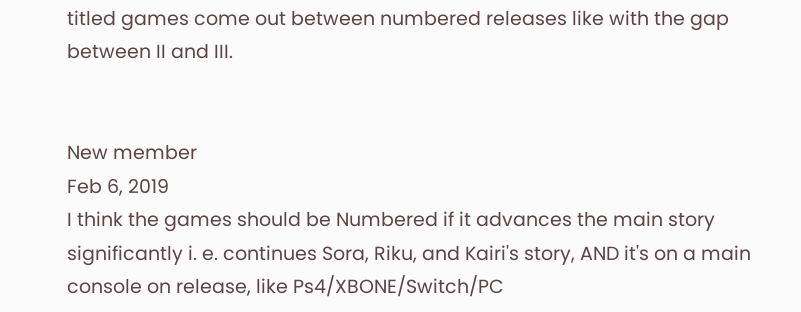titled games come out between numbered releases like with the gap between II and III.


New member
Feb 6, 2019
I think the games should be Numbered if it advances the main story significantly i. e. continues Sora, Riku, and Kairi's story, AND it's on a main console on release, like Ps4/XBONE/Switch/PC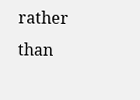rather than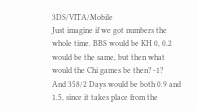3DS/VITA/Mobile
Just imagine if we got numbers the whole time. BBS would be KH 0, 0.2 would be the same, but then what would the Chi games be then? -1?
And 358/2 Days would be both 0.9 and 1.5, since it takes place from the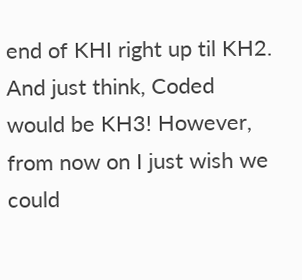end of KHI right up til KH2. And just think, Coded would be KH3! However, from now on I just wish we could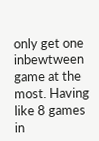only get one inbewtween game at the most. Having like 8 games in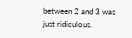between 2 and 3 was just ridiculous.